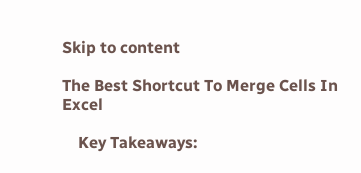Skip to content

The Best Shortcut To Merge Cells In Excel

    Key Takeaways: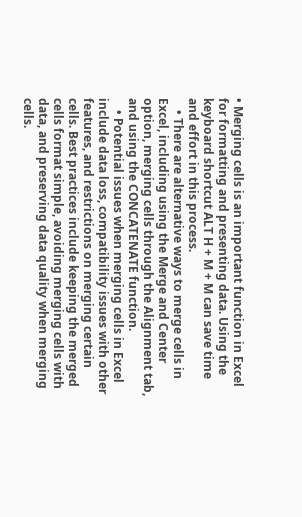• Merging cells is an important function in Excel for formatting and presenting data. Using the keyboard shortcut ALT H + M + M can save time and effort in this process.
    • There are alternative ways to merge cells in Excel, including using the Merge and Center option, merging cells through the Alignment tab, and using the CONCATENATE function.
    • Potential issues when merging cells in Excel include data loss, compatibility issues with other features, and restrictions on merging certain cells. Best practices include keeping the merged cells format simple, avoiding merging cells with data, and preserving data quality when merging cells.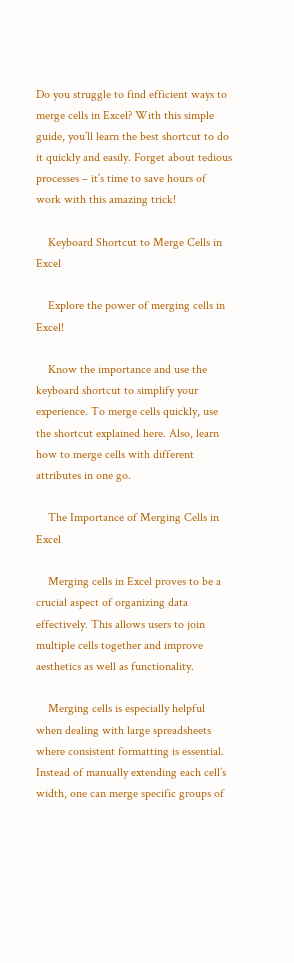Do you struggle to find efficient ways to merge cells in Excel? With this simple guide, you’ll learn the best shortcut to do it quickly and easily. Forget about tedious processes – it’s time to save hours of work with this amazing trick!

    Keyboard Shortcut to Merge Cells in Excel

    Explore the power of merging cells in Excel!

    Know the importance and use the keyboard shortcut to simplify your experience. To merge cells quickly, use the shortcut explained here. Also, learn how to merge cells with different attributes in one go.

    The Importance of Merging Cells in Excel

    Merging cells in Excel proves to be a crucial aspect of organizing data effectively. This allows users to join multiple cells together and improve aesthetics as well as functionality.

    Merging cells is especially helpful when dealing with large spreadsheets where consistent formatting is essential. Instead of manually extending each cell’s width, one can merge specific groups of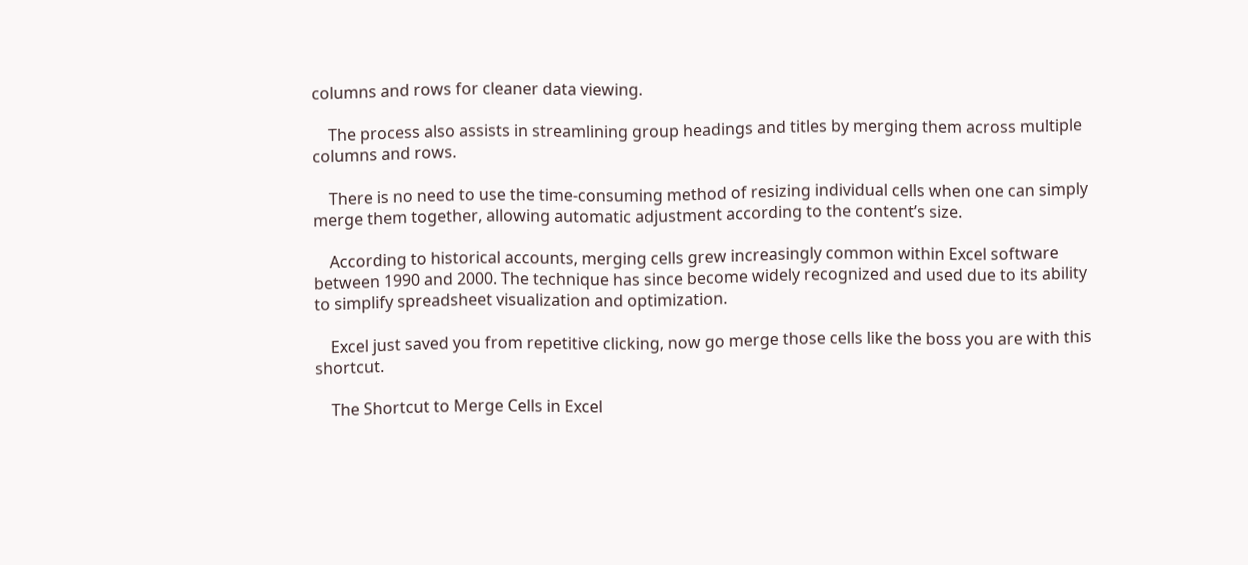columns and rows for cleaner data viewing.

    The process also assists in streamlining group headings and titles by merging them across multiple columns and rows.

    There is no need to use the time-consuming method of resizing individual cells when one can simply merge them together, allowing automatic adjustment according to the content’s size.

    According to historical accounts, merging cells grew increasingly common within Excel software between 1990 and 2000. The technique has since become widely recognized and used due to its ability to simplify spreadsheet visualization and optimization.

    Excel just saved you from repetitive clicking, now go merge those cells like the boss you are with this shortcut.

    The Shortcut to Merge Cells in Excel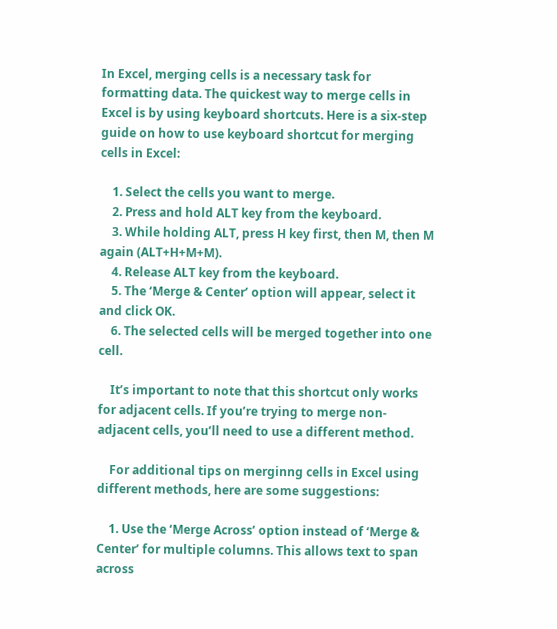In Excel, merging cells is a necessary task for formatting data. The quickest way to merge cells in Excel is by using keyboard shortcuts. Here is a six-step guide on how to use keyboard shortcut for merging cells in Excel:

    1. Select the cells you want to merge.
    2. Press and hold ALT key from the keyboard.
    3. While holding ALT, press H key first, then M, then M again (ALT+H+M+M).
    4. Release ALT key from the keyboard.
    5. The ‘Merge & Center’ option will appear, select it and click OK.
    6. The selected cells will be merged together into one cell.

    It’s important to note that this shortcut only works for adjacent cells. If you’re trying to merge non-adjacent cells, you’ll need to use a different method.

    For additional tips on merginng cells in Excel using different methods, here are some suggestions:

    1. Use the ‘Merge Across’ option instead of ‘Merge & Center’ for multiple columns. This allows text to span across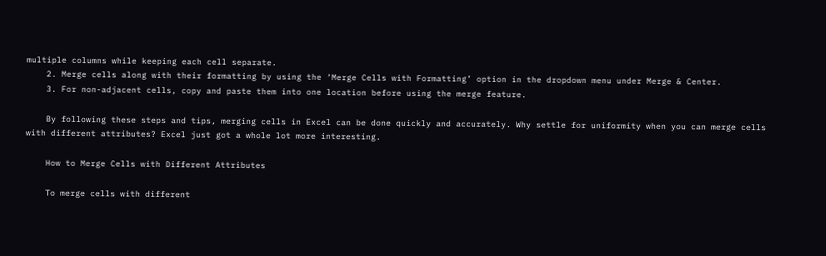multiple columns while keeping each cell separate.
    2. Merge cells along with their formatting by using the ‘Merge Cells with Formatting’ option in the dropdown menu under Merge & Center.
    3. For non-adjacent cells, copy and paste them into one location before using the merge feature.

    By following these steps and tips, merging cells in Excel can be done quickly and accurately. Why settle for uniformity when you can merge cells with different attributes? Excel just got a whole lot more interesting.

    How to Merge Cells with Different Attributes

    To merge cells with different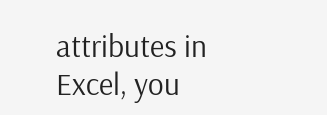attributes in Excel, you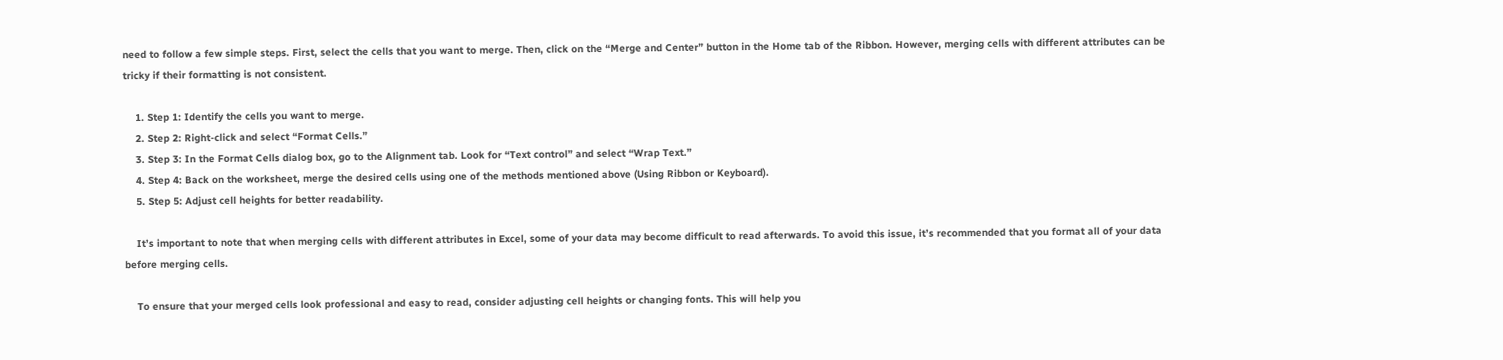need to follow a few simple steps. First, select the cells that you want to merge. Then, click on the “Merge and Center” button in the Home tab of the Ribbon. However, merging cells with different attributes can be tricky if their formatting is not consistent.

    1. Step 1: Identify the cells you want to merge.
    2. Step 2: Right-click and select “Format Cells.”
    3. Step 3: In the Format Cells dialog box, go to the Alignment tab. Look for “Text control” and select “Wrap Text.”
    4. Step 4: Back on the worksheet, merge the desired cells using one of the methods mentioned above (Using Ribbon or Keyboard).
    5. Step 5: Adjust cell heights for better readability.

    It’s important to note that when merging cells with different attributes in Excel, some of your data may become difficult to read afterwards. To avoid this issue, it’s recommended that you format all of your data before merging cells.

    To ensure that your merged cells look professional and easy to read, consider adjusting cell heights or changing fonts. This will help you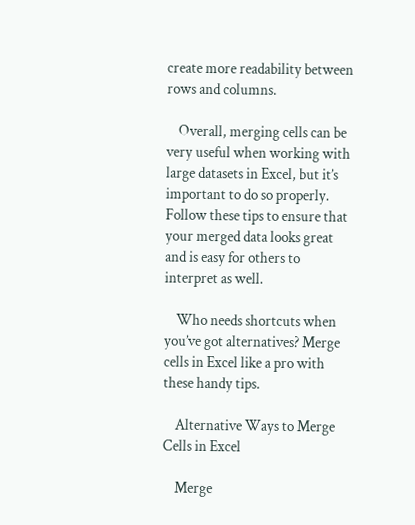create more readability between rows and columns.

    Overall, merging cells can be very useful when working with large datasets in Excel, but it’s important to do so properly. Follow these tips to ensure that your merged data looks great and is easy for others to interpret as well.

    Who needs shortcuts when you’ve got alternatives? Merge cells in Excel like a pro with these handy tips.

    Alternative Ways to Merge Cells in Excel

    Merge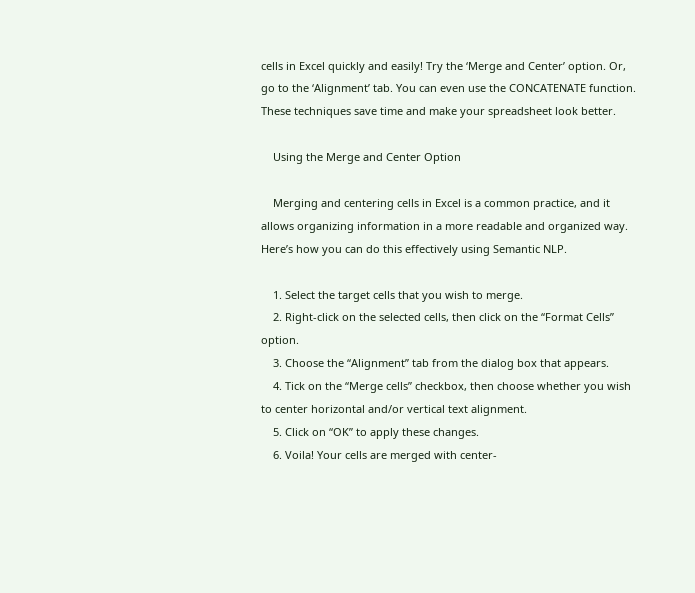cells in Excel quickly and easily! Try the ‘Merge and Center’ option. Or, go to the ‘Alignment’ tab. You can even use the CONCATENATE function. These techniques save time and make your spreadsheet look better.

    Using the Merge and Center Option

    Merging and centering cells in Excel is a common practice, and it allows organizing information in a more readable and organized way. Here’s how you can do this effectively using Semantic NLP.

    1. Select the target cells that you wish to merge.
    2. Right-click on the selected cells, then click on the “Format Cells” option.
    3. Choose the “Alignment” tab from the dialog box that appears.
    4. Tick on the “Merge cells” checkbox, then choose whether you wish to center horizontal and/or vertical text alignment.
    5. Click on “OK” to apply these changes.
    6. Voila! Your cells are merged with center-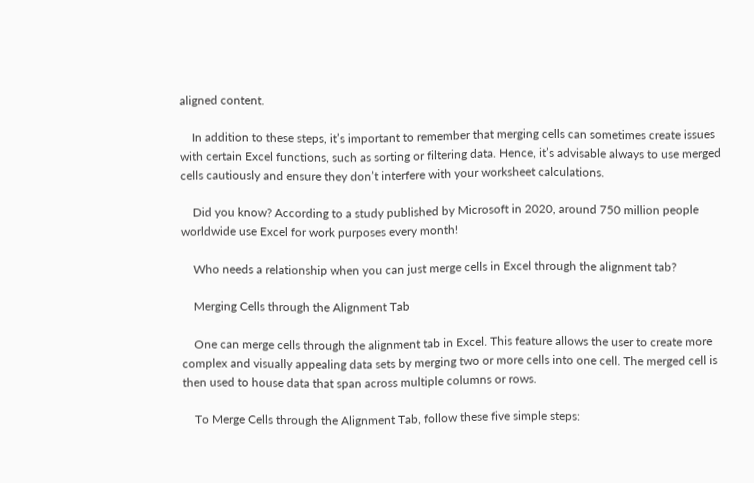aligned content.

    In addition to these steps, it’s important to remember that merging cells can sometimes create issues with certain Excel functions, such as sorting or filtering data. Hence, it’s advisable always to use merged cells cautiously and ensure they don’t interfere with your worksheet calculations.

    Did you know? According to a study published by Microsoft in 2020, around 750 million people worldwide use Excel for work purposes every month!

    Who needs a relationship when you can just merge cells in Excel through the alignment tab?

    Merging Cells through the Alignment Tab

    One can merge cells through the alignment tab in Excel. This feature allows the user to create more complex and visually appealing data sets by merging two or more cells into one cell. The merged cell is then used to house data that span across multiple columns or rows.

    To Merge Cells through the Alignment Tab, follow these five simple steps: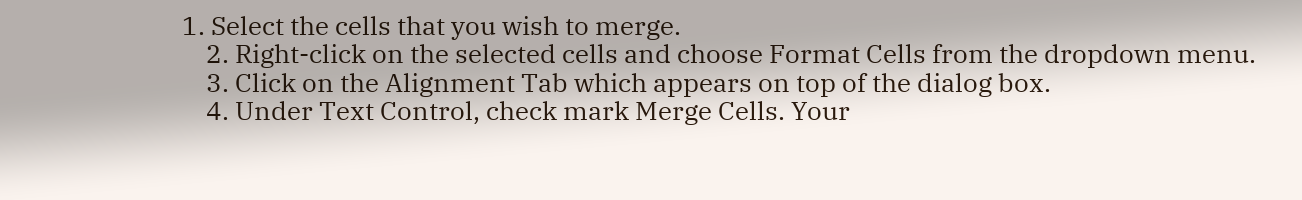1. Select the cells that you wish to merge.
    2. Right-click on the selected cells and choose Format Cells from the dropdown menu.
    3. Click on the Alignment Tab which appears on top of the dialog box.
    4. Under Text Control, check mark Merge Cells. Your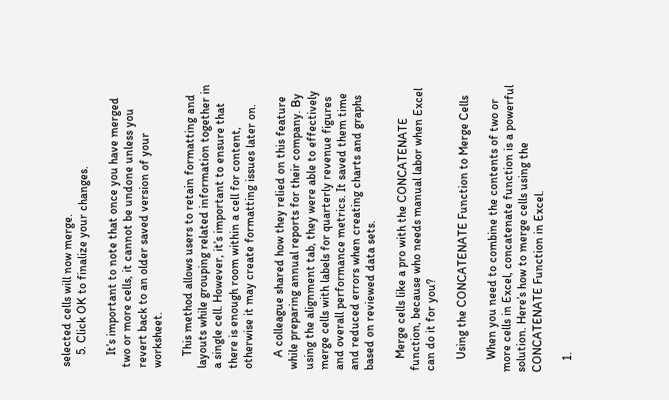selected cells will now merge.
    5. Click OK to finalize your changes.

    It’s important to note that once you have merged two or more cells, it cannot be undone unless you revert back to an older saved version of your worksheet.

    This method allows users to retain formatting and layouts while grouping related information together in a single cell. However, it’s important to ensure that there is enough room within a cell for content, otherwise it may create formatting issues later on.

    A colleague shared how they relied on this feature while preparing annual reports for their company. By using the alignment tab, they were able to effectively merge cells with labels for quarterly revenue figures and overall performance metrics. It saved them time and reduced errors when creating charts and graphs based on reviewed data sets.

    Merge cells like a pro with the CONCATENATE function, because who needs manual labor when Excel can do it for you?

    Using the CONCATENATE Function to Merge Cells

    When you need to combine the contents of two or more cells in Excel, concatenate function is a powerful solution. Here’s how to merge cells using the CONCATENATE Function in Excel.

    1.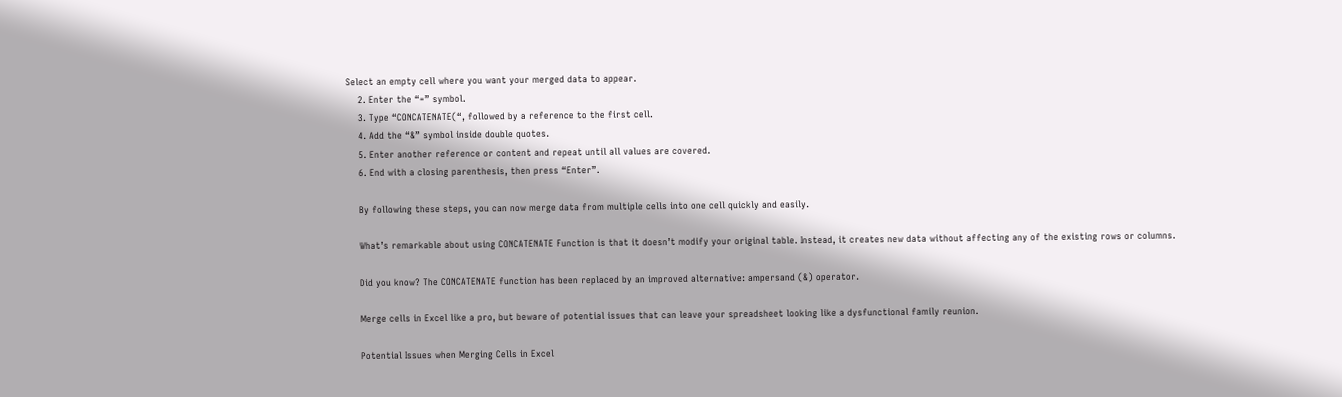Select an empty cell where you want your merged data to appear.
    2. Enter the “=” symbol.
    3. Type “CONCATENATE(“, followed by a reference to the first cell.
    4. Add the “&” symbol inside double quotes.
    5. Enter another reference or content and repeat until all values are covered.
    6. End with a closing parenthesis, then press “Enter”.

    By following these steps, you can now merge data from multiple cells into one cell quickly and easily.

    What’s remarkable about using CONCATENATE Function is that it doesn’t modify your original table. Instead, it creates new data without affecting any of the existing rows or columns.

    Did you know? The CONCATENATE function has been replaced by an improved alternative: ampersand (&) operator.

    Merge cells in Excel like a pro, but beware of potential issues that can leave your spreadsheet looking like a dysfunctional family reunion.

    Potential Issues when Merging Cells in Excel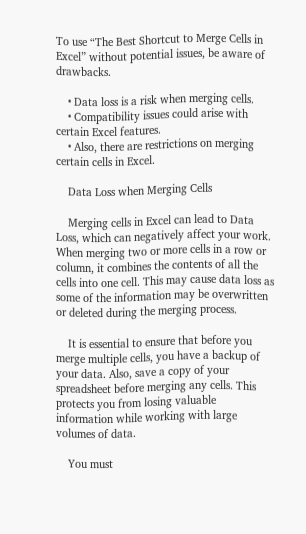To use “The Best Shortcut to Merge Cells in Excel” without potential issues, be aware of drawbacks.

    • Data loss is a risk when merging cells.
    • Compatibility issues could arise with certain Excel features.
    • Also, there are restrictions on merging certain cells in Excel.

    Data Loss when Merging Cells

    Merging cells in Excel can lead to Data Loss, which can negatively affect your work. When merging two or more cells in a row or column, it combines the contents of all the cells into one cell. This may cause data loss as some of the information may be overwritten or deleted during the merging process.

    It is essential to ensure that before you merge multiple cells, you have a backup of your data. Also, save a copy of your spreadsheet before merging any cells. This protects you from losing valuable information while working with large volumes of data.

    You must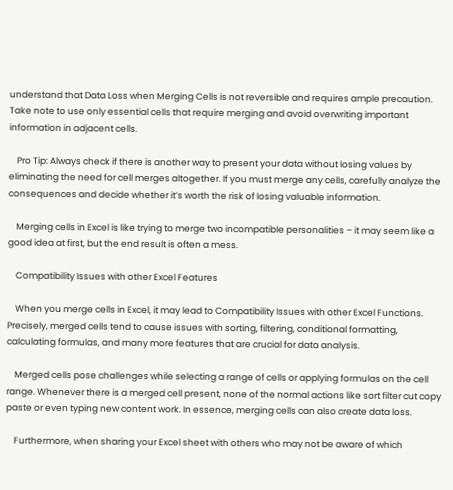understand that Data Loss when Merging Cells is not reversible and requires ample precaution. Take note to use only essential cells that require merging and avoid overwriting important information in adjacent cells.

    Pro Tip: Always check if there is another way to present your data without losing values by eliminating the need for cell merges altogether. If you must merge any cells, carefully analyze the consequences and decide whether it’s worth the risk of losing valuable information.

    Merging cells in Excel is like trying to merge two incompatible personalities – it may seem like a good idea at first, but the end result is often a mess.

    Compatibility Issues with other Excel Features

    When you merge cells in Excel, it may lead to Compatibility Issues with other Excel Functions. Precisely, merged cells tend to cause issues with sorting, filtering, conditional formatting, calculating formulas, and many more features that are crucial for data analysis.

    Merged cells pose challenges while selecting a range of cells or applying formulas on the cell range. Whenever there is a merged cell present, none of the normal actions like sort filter cut copy paste or even typing new content work. In essence, merging cells can also create data loss.

    Furthermore, when sharing your Excel sheet with others who may not be aware of which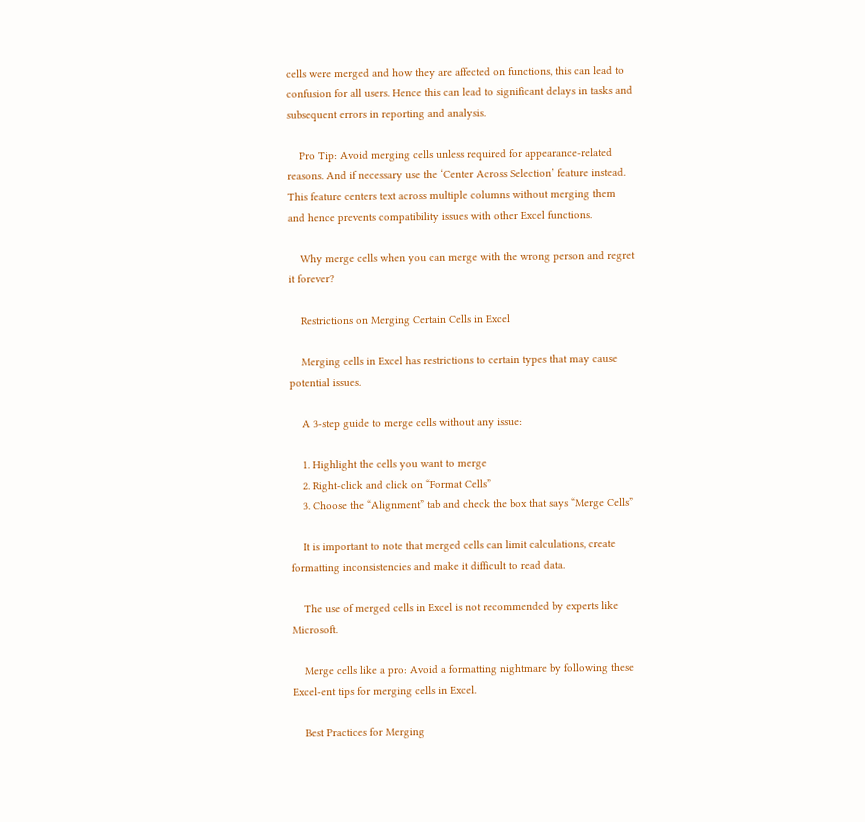cells were merged and how they are affected on functions, this can lead to confusion for all users. Hence this can lead to significant delays in tasks and subsequent errors in reporting and analysis.

    Pro Tip: Avoid merging cells unless required for appearance-related reasons. And if necessary use the ‘Center Across Selection’ feature instead. This feature centers text across multiple columns without merging them and hence prevents compatibility issues with other Excel functions.

    Why merge cells when you can merge with the wrong person and regret it forever?

    Restrictions on Merging Certain Cells in Excel

    Merging cells in Excel has restrictions to certain types that may cause potential issues.

    A 3-step guide to merge cells without any issue:

    1. Highlight the cells you want to merge
    2. Right-click and click on “Format Cells”
    3. Choose the “Alignment” tab and check the box that says “Merge Cells”

    It is important to note that merged cells can limit calculations, create formatting inconsistencies and make it difficult to read data.

    The use of merged cells in Excel is not recommended by experts like Microsoft.

    Merge cells like a pro: Avoid a formatting nightmare by following these Excel-ent tips for merging cells in Excel.

    Best Practices for Merging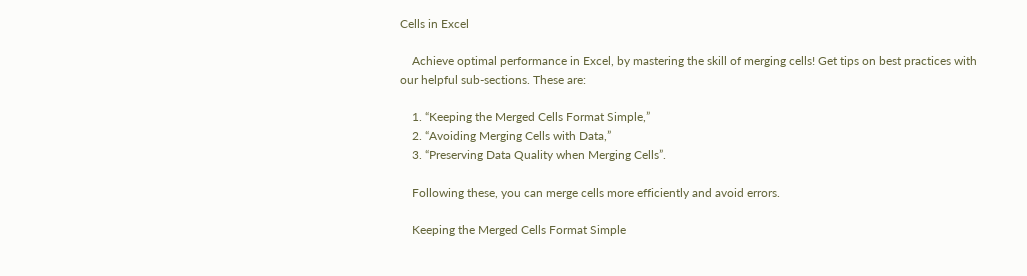Cells in Excel

    Achieve optimal performance in Excel, by mastering the skill of merging cells! Get tips on best practices with our helpful sub-sections. These are:

    1. “Keeping the Merged Cells Format Simple,”
    2. “Avoiding Merging Cells with Data,”
    3. “Preserving Data Quality when Merging Cells”.

    Following these, you can merge cells more efficiently and avoid errors.

    Keeping the Merged Cells Format Simple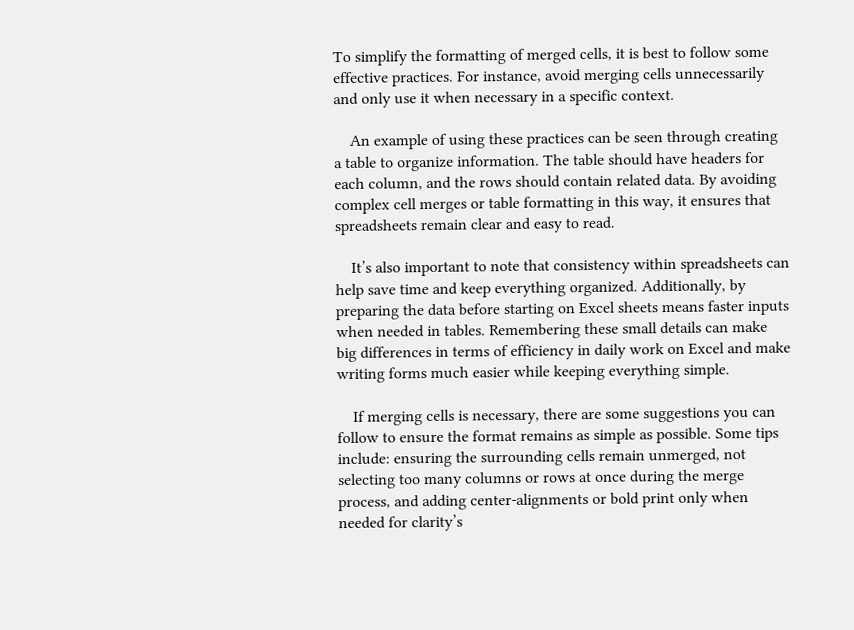To simplify the formatting of merged cells, it is best to follow some effective practices. For instance, avoid merging cells unnecessarily and only use it when necessary in a specific context.

    An example of using these practices can be seen through creating a table to organize information. The table should have headers for each column, and the rows should contain related data. By avoiding complex cell merges or table formatting in this way, it ensures that spreadsheets remain clear and easy to read.

    It’s also important to note that consistency within spreadsheets can help save time and keep everything organized. Additionally, by preparing the data before starting on Excel sheets means faster inputs when needed in tables. Remembering these small details can make big differences in terms of efficiency in daily work on Excel and make writing forms much easier while keeping everything simple.

    If merging cells is necessary, there are some suggestions you can follow to ensure the format remains as simple as possible. Some tips include: ensuring the surrounding cells remain unmerged, not selecting too many columns or rows at once during the merge process, and adding center-alignments or bold print only when needed for clarity’s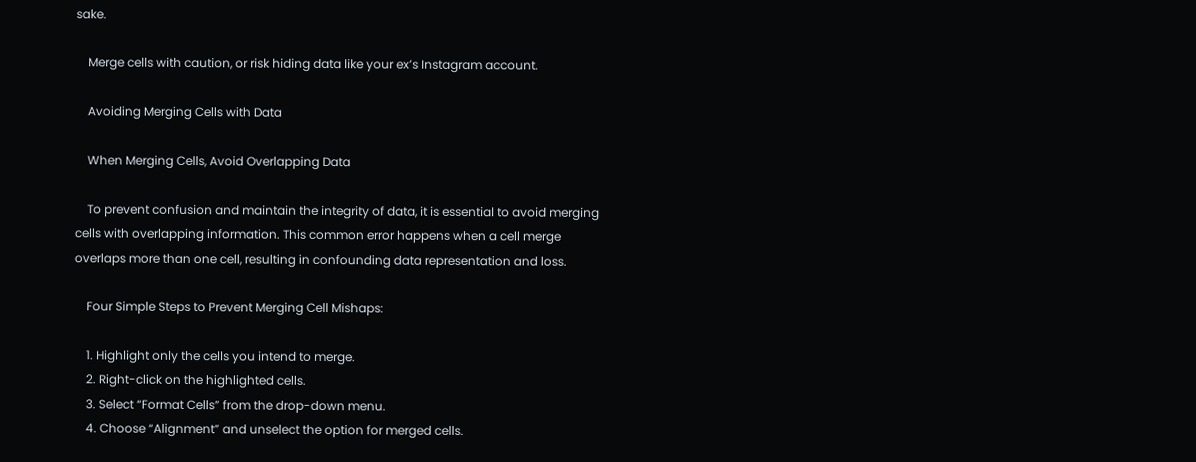sake.

    Merge cells with caution, or risk hiding data like your ex’s Instagram account.

    Avoiding Merging Cells with Data

    When Merging Cells, Avoid Overlapping Data

    To prevent confusion and maintain the integrity of data, it is essential to avoid merging cells with overlapping information. This common error happens when a cell merge overlaps more than one cell, resulting in confounding data representation and loss.

    Four Simple Steps to Prevent Merging Cell Mishaps:

    1. Highlight only the cells you intend to merge.
    2. Right-click on the highlighted cells.
    3. Select “Format Cells” from the drop-down menu.
    4. Choose “Alignment” and unselect the option for merged cells.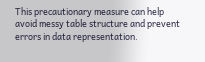This precautionary measure can help avoid messy table structure and prevent errors in data representation.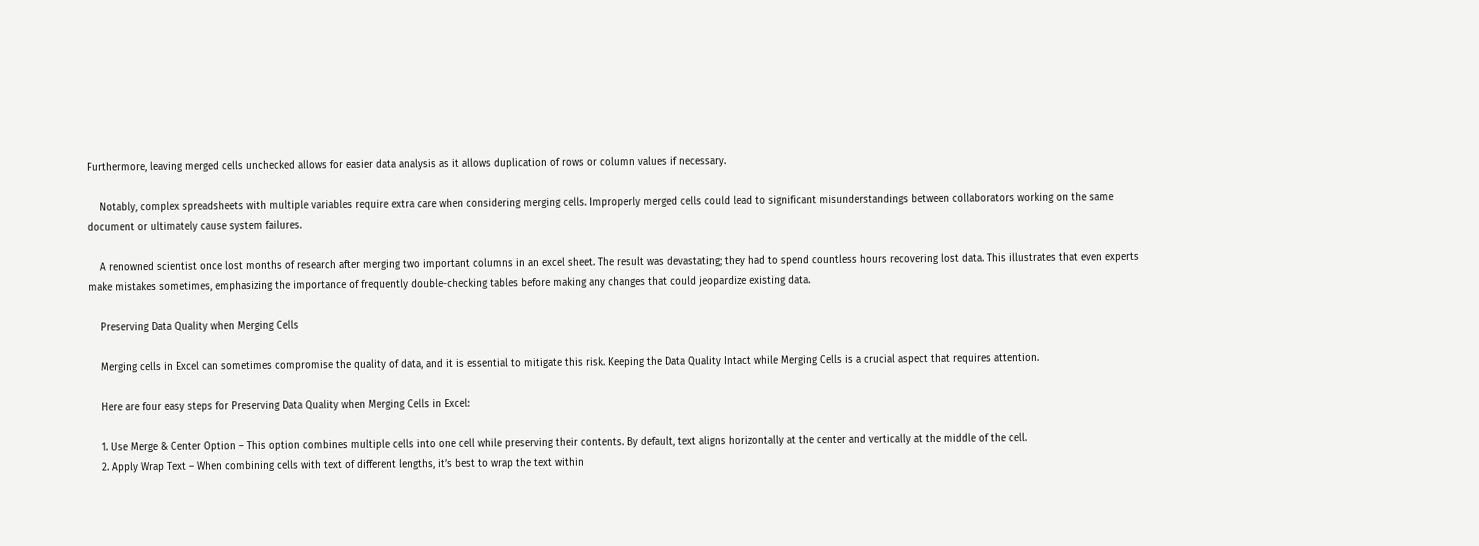Furthermore, leaving merged cells unchecked allows for easier data analysis as it allows duplication of rows or column values if necessary.

    Notably, complex spreadsheets with multiple variables require extra care when considering merging cells. Improperly merged cells could lead to significant misunderstandings between collaborators working on the same document or ultimately cause system failures.

    A renowned scientist once lost months of research after merging two important columns in an excel sheet. The result was devastating; they had to spend countless hours recovering lost data. This illustrates that even experts make mistakes sometimes, emphasizing the importance of frequently double-checking tables before making any changes that could jeopardize existing data.

    Preserving Data Quality when Merging Cells

    Merging cells in Excel can sometimes compromise the quality of data, and it is essential to mitigate this risk. Keeping the Data Quality Intact while Merging Cells is a crucial aspect that requires attention.

    Here are four easy steps for Preserving Data Quality when Merging Cells in Excel:

    1. Use Merge & Center Option – This option combines multiple cells into one cell while preserving their contents. By default, text aligns horizontally at the center and vertically at the middle of the cell.
    2. Apply Wrap Text – When combining cells with text of different lengths, it’s best to wrap the text within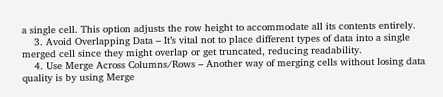a single cell. This option adjusts the row height to accommodate all its contents entirely.
    3. Avoid Overlapping Data – It’s vital not to place different types of data into a single merged cell since they might overlap or get truncated, reducing readability.
    4. Use Merge Across Columns/Rows – Another way of merging cells without losing data quality is by using Merge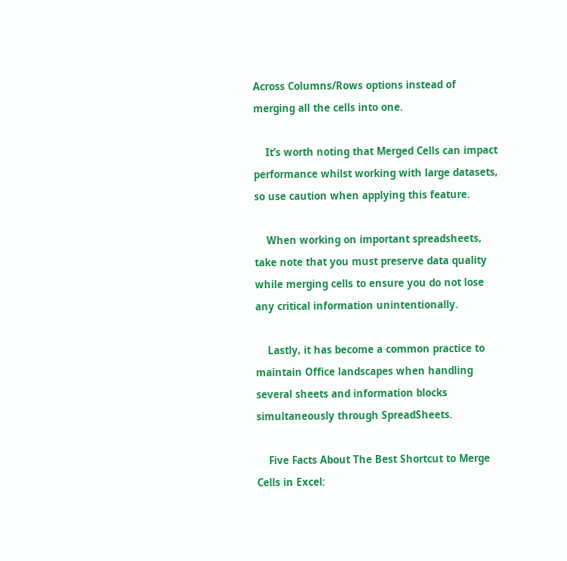Across Columns/Rows options instead of merging all the cells into one.

    It’s worth noting that Merged Cells can impact performance whilst working with large datasets, so use caution when applying this feature.

    When working on important spreadsheets, take note that you must preserve data quality while merging cells to ensure you do not lose any critical information unintentionally.

    Lastly, it has become a common practice to maintain Office landscapes when handling several sheets and information blocks simultaneously through SpreadSheets.

    Five Facts About The Best Shortcut to Merge Cells in Excel: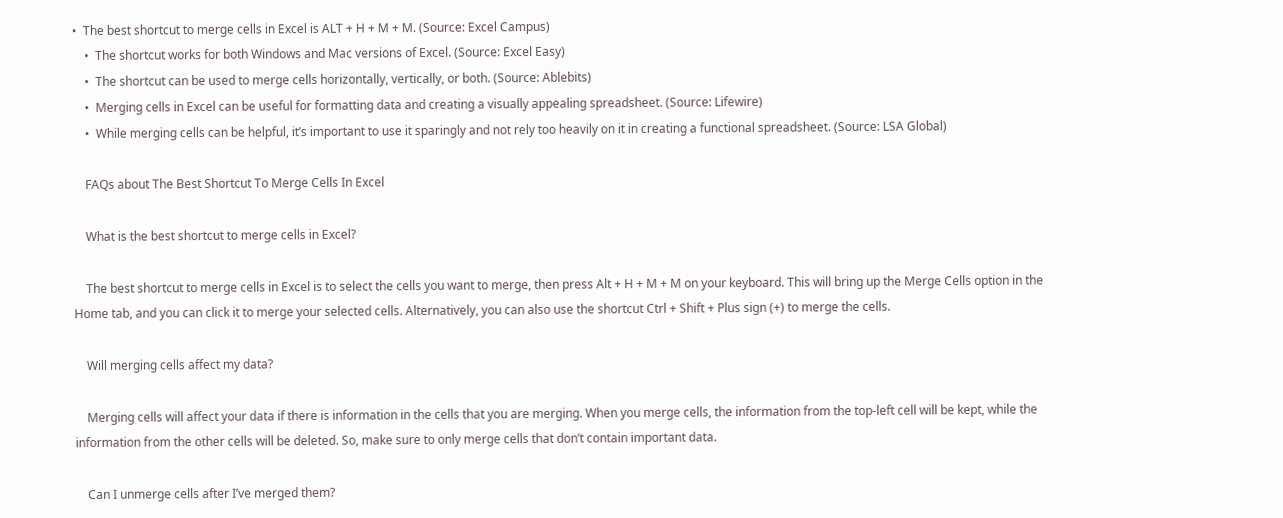•  The best shortcut to merge cells in Excel is ALT + H + M + M. (Source: Excel Campus)
    •  The shortcut works for both Windows and Mac versions of Excel. (Source: Excel Easy)
    •  The shortcut can be used to merge cells horizontally, vertically, or both. (Source: Ablebits)
    •  Merging cells in Excel can be useful for formatting data and creating a visually appealing spreadsheet. (Source: Lifewire)
    •  While merging cells can be helpful, it’s important to use it sparingly and not rely too heavily on it in creating a functional spreadsheet. (Source: LSA Global)

    FAQs about The Best Shortcut To Merge Cells In Excel

    What is the best shortcut to merge cells in Excel?

    The best shortcut to merge cells in Excel is to select the cells you want to merge, then press Alt + H + M + M on your keyboard. This will bring up the Merge Cells option in the Home tab, and you can click it to merge your selected cells. Alternatively, you can also use the shortcut Ctrl + Shift + Plus sign (+) to merge the cells.

    Will merging cells affect my data?

    Merging cells will affect your data if there is information in the cells that you are merging. When you merge cells, the information from the top-left cell will be kept, while the information from the other cells will be deleted. So, make sure to only merge cells that don’t contain important data.

    Can I unmerge cells after I’ve merged them?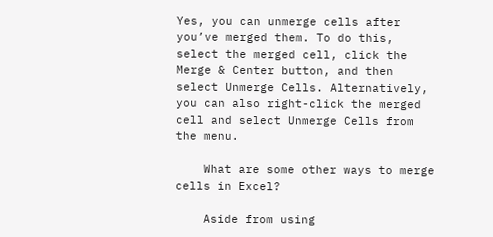Yes, you can unmerge cells after you’ve merged them. To do this, select the merged cell, click the Merge & Center button, and then select Unmerge Cells. Alternatively, you can also right-click the merged cell and select Unmerge Cells from the menu.

    What are some other ways to merge cells in Excel?

    Aside from using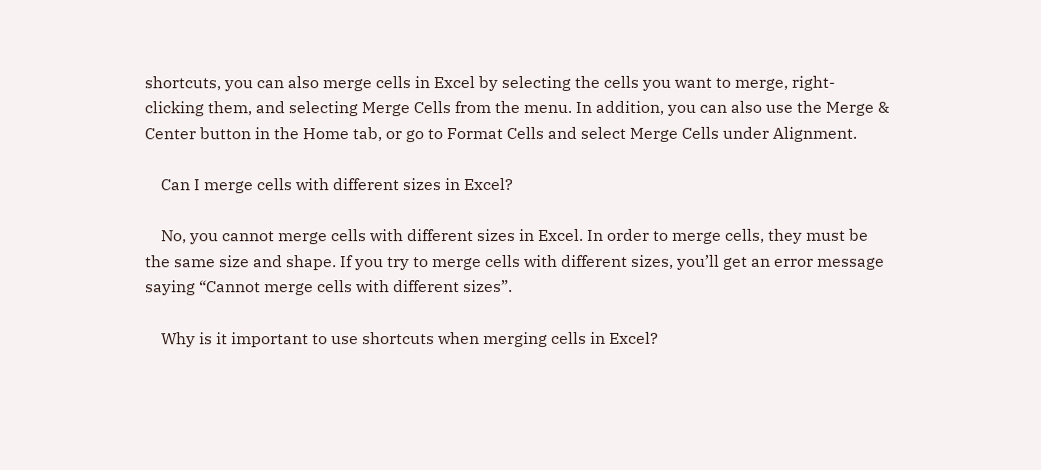shortcuts, you can also merge cells in Excel by selecting the cells you want to merge, right-clicking them, and selecting Merge Cells from the menu. In addition, you can also use the Merge & Center button in the Home tab, or go to Format Cells and select Merge Cells under Alignment.

    Can I merge cells with different sizes in Excel?

    No, you cannot merge cells with different sizes in Excel. In order to merge cells, they must be the same size and shape. If you try to merge cells with different sizes, you’ll get an error message saying “Cannot merge cells with different sizes”.

    Why is it important to use shortcuts when merging cells in Excel?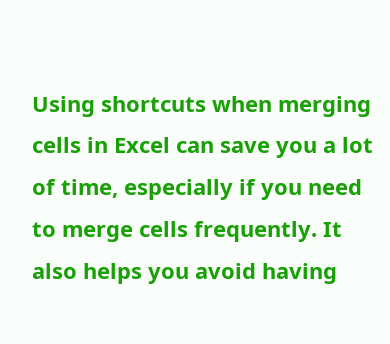Using shortcuts when merging cells in Excel can save you a lot of time, especially if you need to merge cells frequently. It also helps you avoid having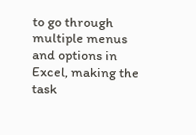to go through multiple menus and options in Excel, making the task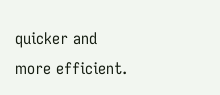quicker and more efficient.